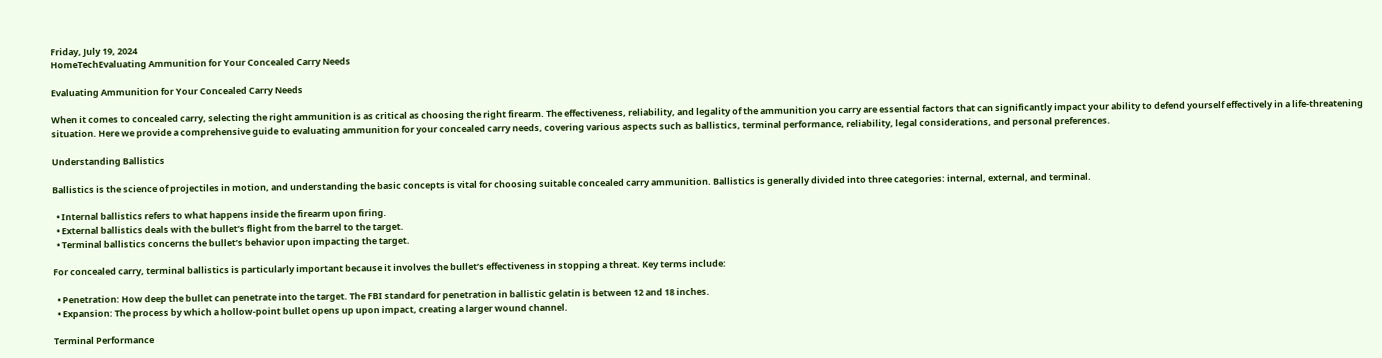Friday, July 19, 2024
HomeTechEvaluating Ammunition for Your Concealed Carry Needs

Evaluating Ammunition for Your Concealed Carry Needs

When it comes to concealed carry, selecting the right ammunition is as critical as choosing the right firearm. The effectiveness, reliability, and legality of the ammunition you carry are essential factors that can significantly impact your ability to defend yourself effectively in a life-threatening situation. Here we provide a comprehensive guide to evaluating ammunition for your concealed carry needs, covering various aspects such as ballistics, terminal performance, reliability, legal considerations, and personal preferences.

Understanding Ballistics

Ballistics is the science of projectiles in motion, and understanding the basic concepts is vital for choosing suitable concealed carry ammunition. Ballistics is generally divided into three categories: internal, external, and terminal.

  • Internal ballistics refers to what happens inside the firearm upon firing.
  • External ballistics deals with the bullet’s flight from the barrel to the target.
  • Terminal ballistics concerns the bullet’s behavior upon impacting the target.

For concealed carry, terminal ballistics is particularly important because it involves the bullet’s effectiveness in stopping a threat. Key terms include:

  • Penetration: How deep the bullet can penetrate into the target. The FBI standard for penetration in ballistic gelatin is between 12 and 18 inches.
  • Expansion: The process by which a hollow-point bullet opens up upon impact, creating a larger wound channel.

Terminal Performance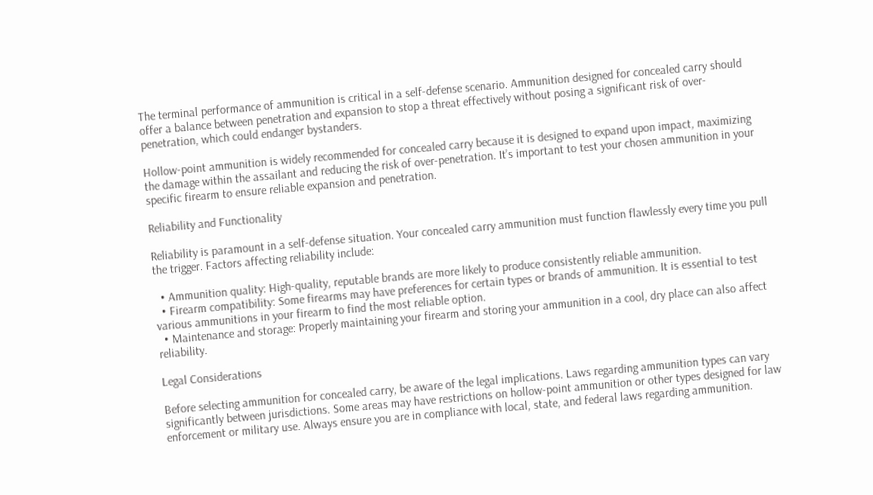The terminal performance of ammunition is critical in a self-defense scenario. Ammunition designed for concealed carry should offer a balance between penetration and expansion to stop a threat effectively without posing a significant risk of over-penetration, which could endanger bystanders.

Hollow-point ammunition is widely recommended for concealed carry because it is designed to expand upon impact, maximizing the damage within the assailant and reducing the risk of over-penetration. It’s important to test your chosen ammunition in your specific firearm to ensure reliable expansion and penetration.

Reliability and Functionality

Reliability is paramount in a self-defense situation. Your concealed carry ammunition must function flawlessly every time you pull the trigger. Factors affecting reliability include:

  • Ammunition quality: High-quality, reputable brands are more likely to produce consistently reliable ammunition.
  • Firearm compatibility: Some firearms may have preferences for certain types or brands of ammunition. It is essential to test various ammunitions in your firearm to find the most reliable option.
  • Maintenance and storage: Properly maintaining your firearm and storing your ammunition in a cool, dry place can also affect reliability.

Legal Considerations

Before selecting ammunition for concealed carry, be aware of the legal implications. Laws regarding ammunition types can vary significantly between jurisdictions. Some areas may have restrictions on hollow-point ammunition or other types designed for law enforcement or military use. Always ensure you are in compliance with local, state, and federal laws regarding ammunition.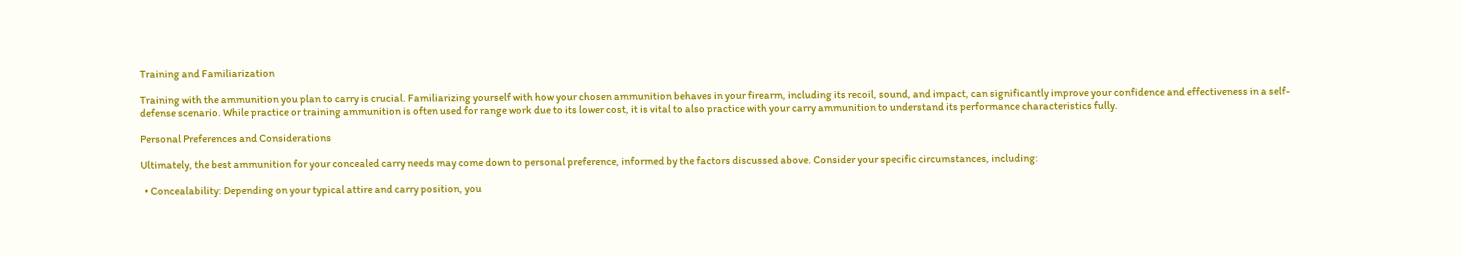Training and Familiarization

Training with the ammunition you plan to carry is crucial. Familiarizing yourself with how your chosen ammunition behaves in your firearm, including its recoil, sound, and impact, can significantly improve your confidence and effectiveness in a self-defense scenario. While practice or training ammunition is often used for range work due to its lower cost, it is vital to also practice with your carry ammunition to understand its performance characteristics fully.

Personal Preferences and Considerations

Ultimately, the best ammunition for your concealed carry needs may come down to personal preference, informed by the factors discussed above. Consider your specific circumstances, including:

  • Concealability: Depending on your typical attire and carry position, you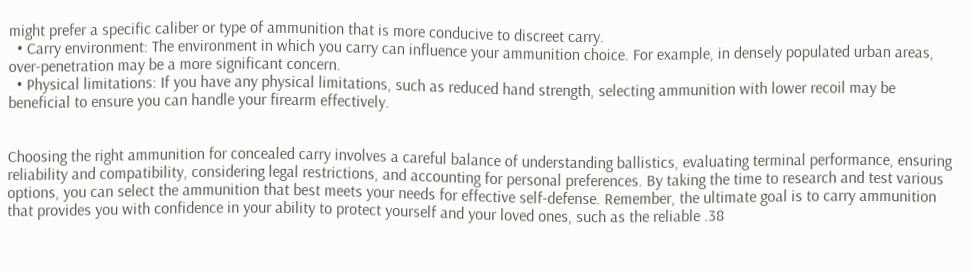might prefer a specific caliber or type of ammunition that is more conducive to discreet carry.
  • Carry environment: The environment in which you carry can influence your ammunition choice. For example, in densely populated urban areas, over-penetration may be a more significant concern.
  • Physical limitations: If you have any physical limitations, such as reduced hand strength, selecting ammunition with lower recoil may be beneficial to ensure you can handle your firearm effectively.


Choosing the right ammunition for concealed carry involves a careful balance of understanding ballistics, evaluating terminal performance, ensuring reliability and compatibility, considering legal restrictions, and accounting for personal preferences. By taking the time to research and test various options, you can select the ammunition that best meets your needs for effective self-defense. Remember, the ultimate goal is to carry ammunition that provides you with confidence in your ability to protect yourself and your loved ones, such as the reliable .38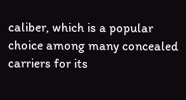caliber, which is a popular choice among many concealed carriers for its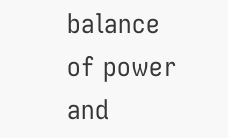balance of power and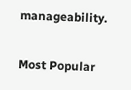manageability.

Most Popular